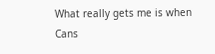What really gets me is when Cans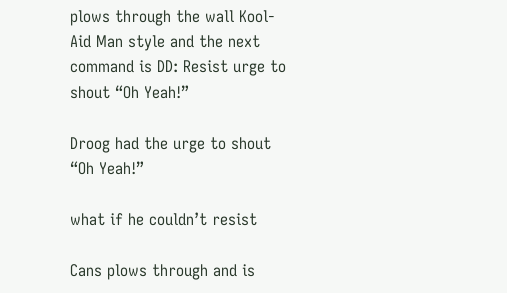plows through the wall Kool-Aid Man style and the next command is DD: Resist urge to shout “Oh Yeah!”

Droog had the urge to shout “Oh Yeah!”

what if he couldn’t resist

Cans plows through and is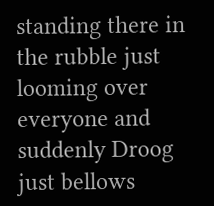standing there in the rubble just looming over everyone and suddenly Droog just bellows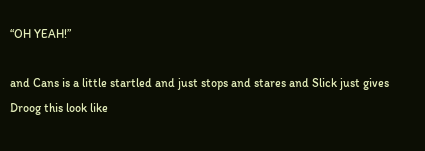“OH YEAH!”

and Cans is a little startled and just stops and stares and Slick just gives Droog this look like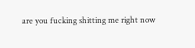are you fucking shitting me right now